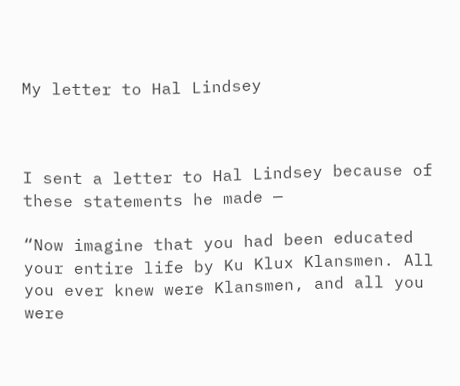My letter to Hal Lindsey



I sent a letter to Hal Lindsey because of these statements he made —

“Now imagine that you had been educated your entire life by Ku Klux Klansmen. All you ever knew were Klansmen, and all you were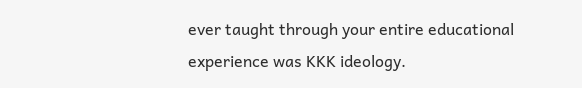ever taught through your entire educational experience was KKK ideology.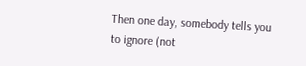Then one day, somebody tells you to ignore (not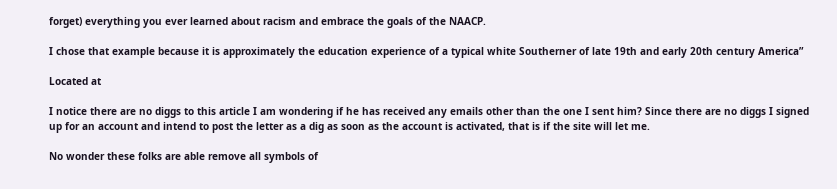forget) everything you ever learned about racism and embrace the goals of the NAACP.

I chose that example because it is approximately the education experience of a typical white Southerner of late 19th and early 20th century America”

Located at

I notice there are no diggs to this article I am wondering if he has received any emails other than the one I sent him? Since there are no diggs I signed up for an account and intend to post the letter as a dig as soon as the account is activated, that is if the site will let me.

No wonder these folks are able remove all symbols of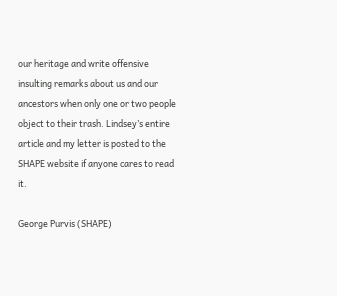our heritage and write offensive insulting remarks about us and our ancestors when only one or two people object to their trash. Lindsey’s entire article and my letter is posted to the SHAPE website if anyone cares to read it.

George Purvis (SHAPE)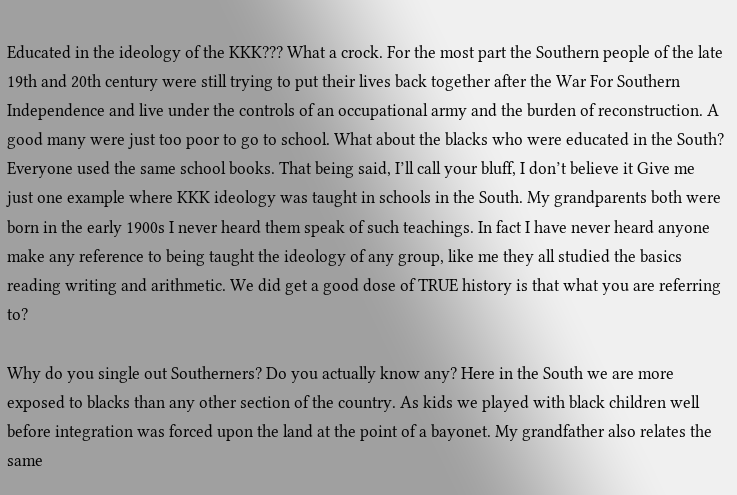Educated in the ideology of the KKK??? What a crock. For the most part the Southern people of the late 19th and 20th century were still trying to put their lives back together after the War For Southern Independence and live under the controls of an occupational army and the burden of reconstruction. A good many were just too poor to go to school. What about the blacks who were educated in the South? Everyone used the same school books. That being said, I’ll call your bluff, I don’t believe it Give me just one example where KKK ideology was taught in schools in the South. My grandparents both were born in the early 1900s I never heard them speak of such teachings. In fact I have never heard anyone make any reference to being taught the ideology of any group, like me they all studied the basics reading writing and arithmetic. We did get a good dose of TRUE history is that what you are referring to?

Why do you single out Southerners? Do you actually know any? Here in the South we are more exposed to blacks than any other section of the country. As kids we played with black children well before integration was forced upon the land at the point of a bayonet. My grandfather also relates the same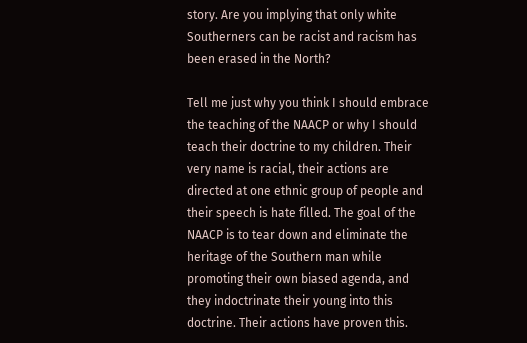story. Are you implying that only white Southerners can be racist and racism has been erased in the North?

Tell me just why you think I should embrace the teaching of the NAACP or why I should teach their doctrine to my children. Their very name is racial, their actions are directed at one ethnic group of people and their speech is hate filled. The goal of the NAACP is to tear down and eliminate the heritage of the Southern man while promoting their own biased agenda, and they indoctrinate their young into this doctrine. Their actions have proven this.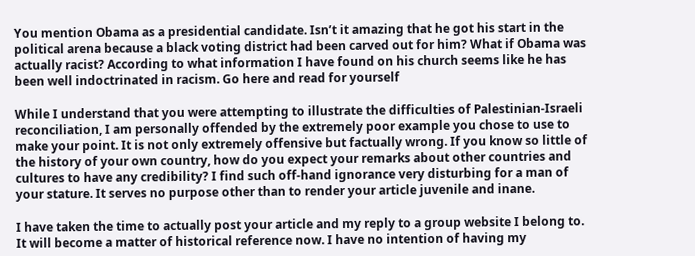You mention Obama as a presidential candidate. Isn’t it amazing that he got his start in the political arena because a black voting district had been carved out for him? What if Obama was actually racist? According to what information I have found on his church seems like he has been well indoctrinated in racism. Go here and read for yourself

While I understand that you were attempting to illustrate the difficulties of Palestinian-Israeli reconciliation, I am personally offended by the extremely poor example you chose to use to make your point. It is not only extremely offensive but factually wrong. If you know so little of the history of your own country, how do you expect your remarks about other countries and cultures to have any credibility? I find such off-hand ignorance very disturbing for a man of your stature. It serves no purpose other than to render your article juvenile and inane.

I have taken the time to actually post your article and my reply to a group website I belong to. It will become a matter of historical reference now. I have no intention of having my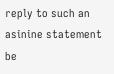reply to such an asinine statement be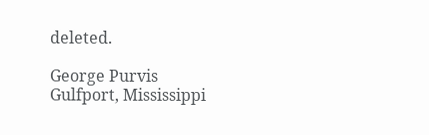deleted.

George Purvis
Gulfport, Mississippi